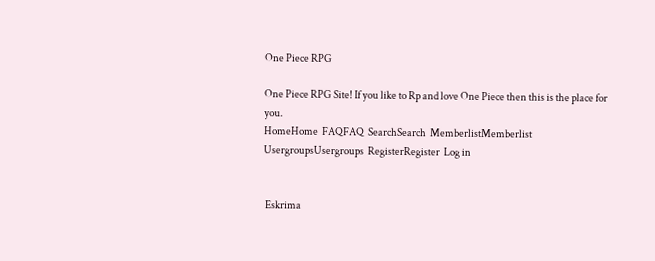One Piece RPG

One Piece RPG Site! If you like to Rp and love One Piece then this is the place for you.
HomeHome  FAQFAQ  SearchSearch  MemberlistMemberlist  UsergroupsUsergroups  RegisterRegister  Log in


 Eskrima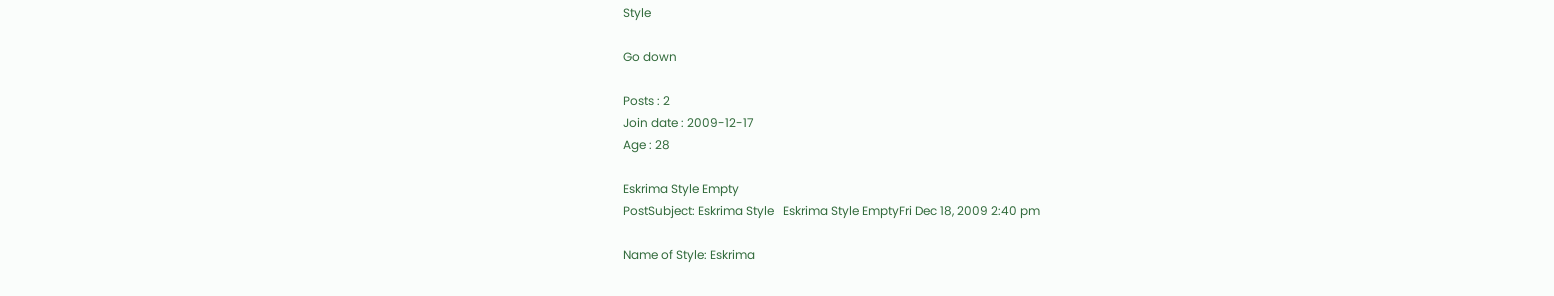Style

Go down

Posts : 2
Join date : 2009-12-17
Age : 28

Eskrima Style Empty
PostSubject: Eskrima Style   Eskrima Style EmptyFri Dec 18, 2009 2:40 pm

Name of Style: Eskrima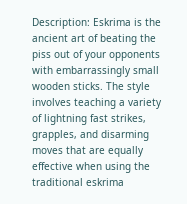Description: Eskrima is the ancient art of beating the piss out of your opponents with embarrassingly small wooden sticks. The style involves teaching a variety of lightning fast strikes, grapples, and disarming moves that are equally effective when using the traditional eskrima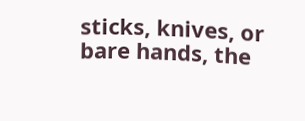sticks, knives, or bare hands, the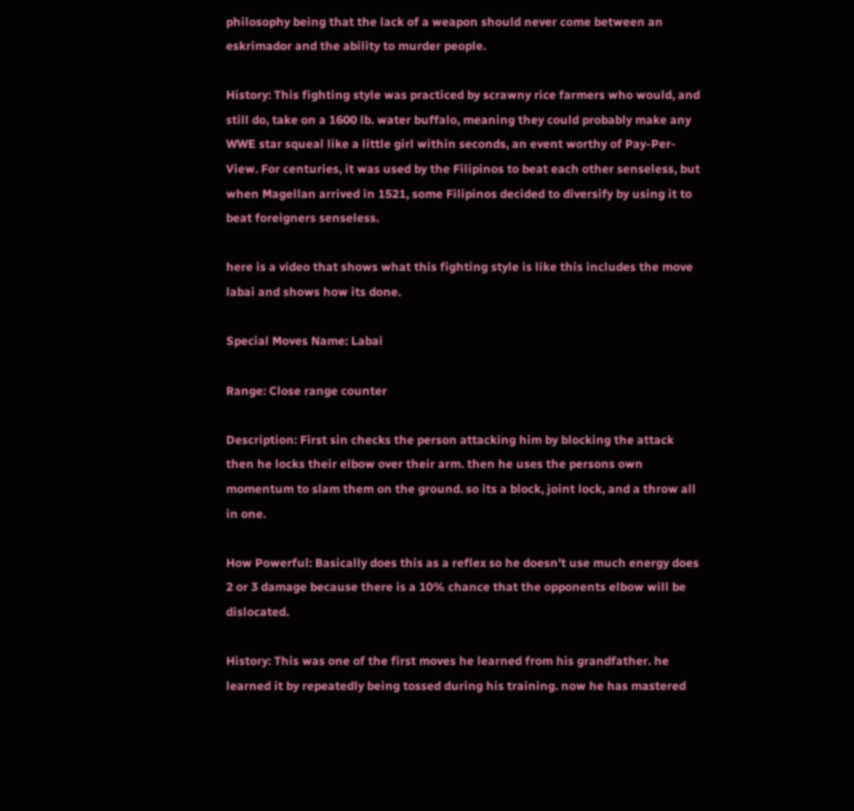philosophy being that the lack of a weapon should never come between an eskrimador and the ability to murder people.

History: This fighting style was practiced by scrawny rice farmers who would, and still do, take on a 1600 lb. water buffalo, meaning they could probably make any WWE star squeal like a little girl within seconds, an event worthy of Pay-Per-View. For centuries, it was used by the Filipinos to beat each other senseless, but when Magellan arrived in 1521, some Filipinos decided to diversify by using it to beat foreigners senseless.

here is a video that shows what this fighting style is like this includes the move labai and shows how its done.

Special Moves Name: Labai

Range: Close range counter

Description: First sin checks the person attacking him by blocking the attack then he locks their elbow over their arm. then he uses the persons own momentum to slam them on the ground. so its a block, joint lock, and a throw all in one.

How Powerful: Basically does this as a reflex so he doesn't use much energy does 2 or 3 damage because there is a 10% chance that the opponents elbow will be dislocated.

History: This was one of the first moves he learned from his grandfather. he learned it by repeatedly being tossed during his training. now he has mastered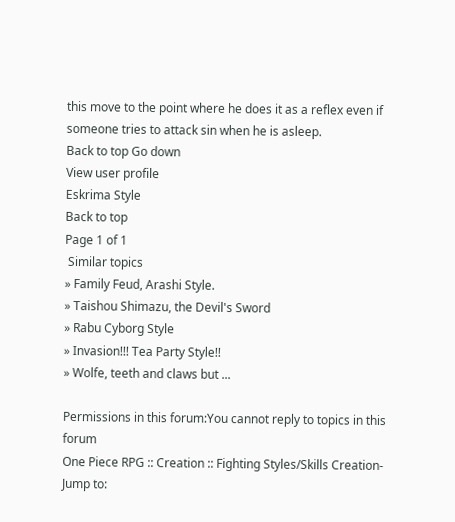this move to the point where he does it as a reflex even if someone tries to attack sin when he is asleep.
Back to top Go down
View user profile
Eskrima Style
Back to top
Page 1 of 1
 Similar topics
» Family Feud, Arashi Style.
» Taishou Shimazu, the Devil's Sword
» Rabu Cyborg Style
» Invasion!!! Tea Party Style!!
» Wolfe, teeth and claws but ...

Permissions in this forum:You cannot reply to topics in this forum
One Piece RPG :: Creation :: Fighting Styles/Skills Creation-
Jump to: